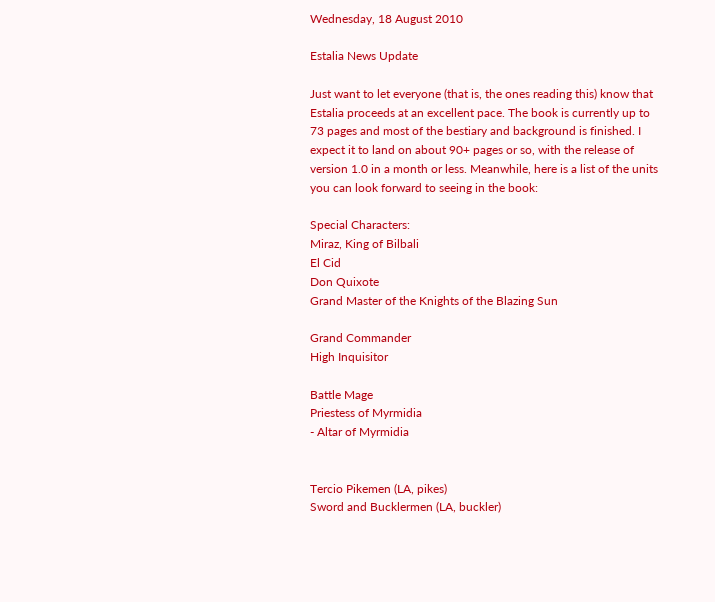Wednesday, 18 August 2010

Estalia News Update

Just want to let everyone (that is, the ones reading this) know that Estalia proceeds at an excellent pace. The book is currently up to 73 pages and most of the bestiary and background is finished. I expect it to land on about 90+ pages or so, with the release of version 1.0 in a month or less. Meanwhile, here is a list of the units you can look forward to seeing in the book:

Special Characters:
Miraz, King of Bilbali
El Cid
Don Quixote
Grand Master of the Knights of the Blazing Sun

Grand Commander
High Inquisitor

Battle Mage
Priestess of Myrmidia
- Altar of Myrmidia


Tercio Pikemen (LA, pikes)
Sword and Bucklermen (LA, buckler)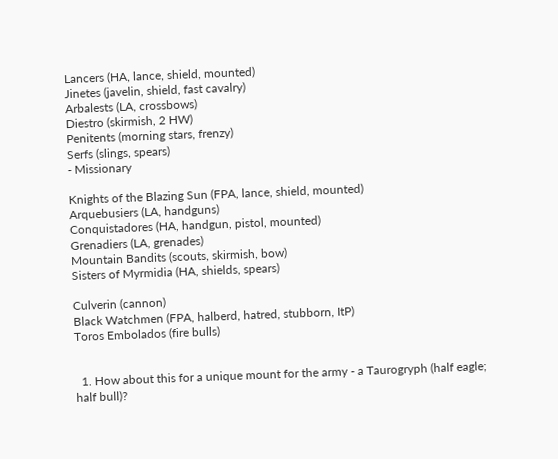Lancers (HA, lance, shield, mounted)
Jinetes (javelin, shield, fast cavalry)
Arbalests (LA, crossbows)
Diestro (skirmish, 2 HW)
Penitents (morning stars, frenzy)
Serfs (slings, spears)
- Missionary

Knights of the Blazing Sun (FPA, lance, shield, mounted)
Arquebusiers (LA, handguns)
Conquistadores (HA, handgun, pistol, mounted)
Grenadiers (LA, grenades)
Mountain Bandits (scouts, skirmish, bow)
Sisters of Myrmidia (HA, shields, spears)

Culverin (cannon)
Black Watchmen (FPA, halberd, hatred, stubborn, ItP)
Toros Embolados (fire bulls)


  1. How about this for a unique mount for the army - a Taurogryph (half eagle; half bull)?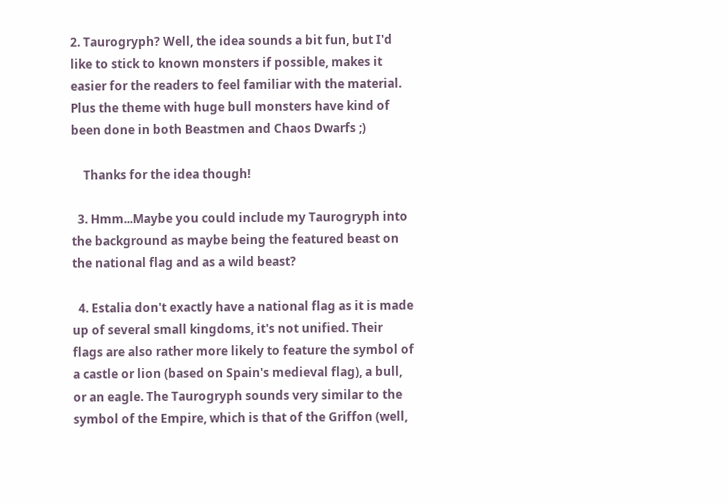2. Taurogryph? Well, the idea sounds a bit fun, but I'd like to stick to known monsters if possible, makes it easier for the readers to feel familiar with the material. Plus the theme with huge bull monsters have kind of been done in both Beastmen and Chaos Dwarfs ;)

    Thanks for the idea though!

  3. Hmm...Maybe you could include my Taurogryph into the background as maybe being the featured beast on the national flag and as a wild beast?

  4. Estalia don't exactly have a national flag as it is made up of several small kingdoms, it's not unified. Their flags are also rather more likely to feature the symbol of a castle or lion (based on Spain's medieval flag), a bull, or an eagle. The Taurogryph sounds very similar to the symbol of the Empire, which is that of the Griffon (well,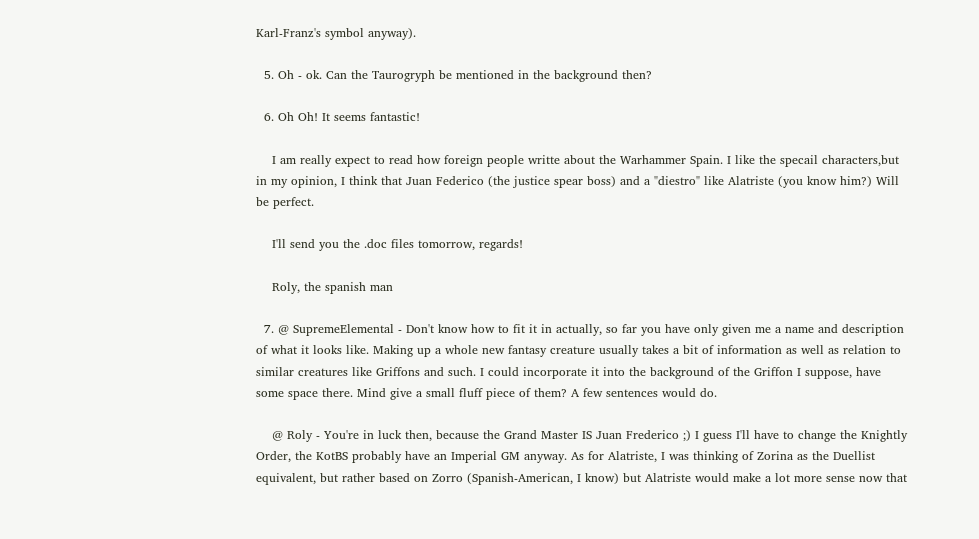Karl-Franz's symbol anyway).

  5. Oh - ok. Can the Taurogryph be mentioned in the background then?

  6. Oh Oh! It seems fantastic!

    I am really expect to read how foreign people writte about the Warhammer Spain. I like the specail characters,but in my opinion, I think that Juan Federico (the justice spear boss) and a "diestro" like Alatriste (you know him?) Will be perfect.

    I'll send you the .doc files tomorrow, regards!

    Roly, the spanish man

  7. @ SupremeElemental - Don't know how to fit it in actually, so far you have only given me a name and description of what it looks like. Making up a whole new fantasy creature usually takes a bit of information as well as relation to similar creatures like Griffons and such. I could incorporate it into the background of the Griffon I suppose, have some space there. Mind give a small fluff piece of them? A few sentences would do.

    @ Roly - You're in luck then, because the Grand Master IS Juan Frederico ;) I guess I'll have to change the Knightly Order, the KotBS probably have an Imperial GM anyway. As for Alatriste, I was thinking of Zorina as the Duellist equivalent, but rather based on Zorro (Spanish-American, I know) but Alatriste would make a lot more sense now that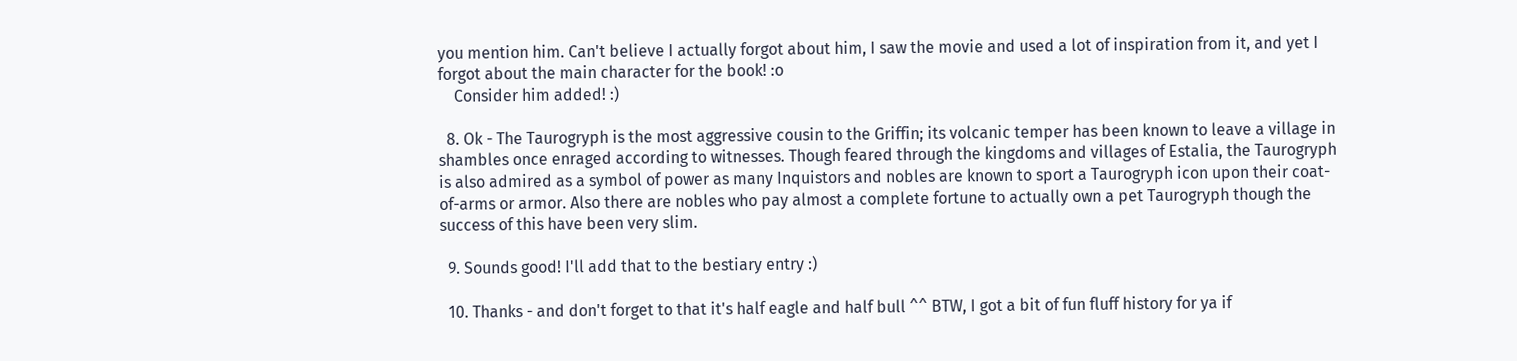you mention him. Can't believe I actually forgot about him, I saw the movie and used a lot of inspiration from it, and yet I forgot about the main character for the book! :o
    Consider him added! :)

  8. Ok - The Taurogryph is the most aggressive cousin to the Griffin; its volcanic temper has been known to leave a village in shambles once enraged according to witnesses. Though feared through the kingdoms and villages of Estalia, the Taurogryph is also admired as a symbol of power as many Inquistors and nobles are known to sport a Taurogryph icon upon their coat-of-arms or armor. Also there are nobles who pay almost a complete fortune to actually own a pet Taurogryph though the success of this have been very slim.

  9. Sounds good! I'll add that to the bestiary entry :)

  10. Thanks - and don't forget to that it's half eagle and half bull ^^ BTW, I got a bit of fun fluff history for ya if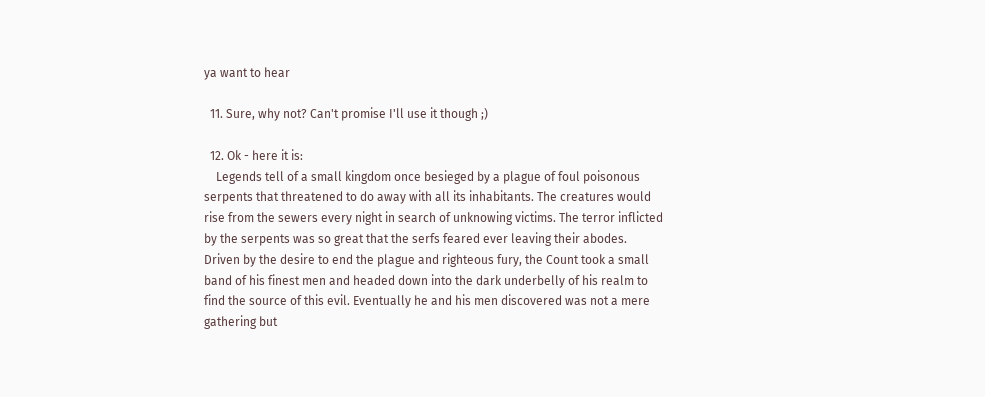ya want to hear

  11. Sure, why not? Can't promise I'll use it though ;)

  12. Ok - here it is:
    Legends tell of a small kingdom once besieged by a plague of foul poisonous serpents that threatened to do away with all its inhabitants. The creatures would rise from the sewers every night in search of unknowing victims. The terror inflicted by the serpents was so great that the serfs feared ever leaving their abodes. Driven by the desire to end the plague and righteous fury, the Count took a small band of his finest men and headed down into the dark underbelly of his realm to find the source of this evil. Eventually he and his men discovered was not a mere gathering but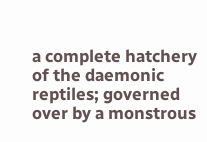a complete hatchery of the daemonic reptiles; governed over by a monstrous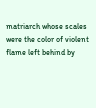matriarch whose scales were the color of violent flame left behind by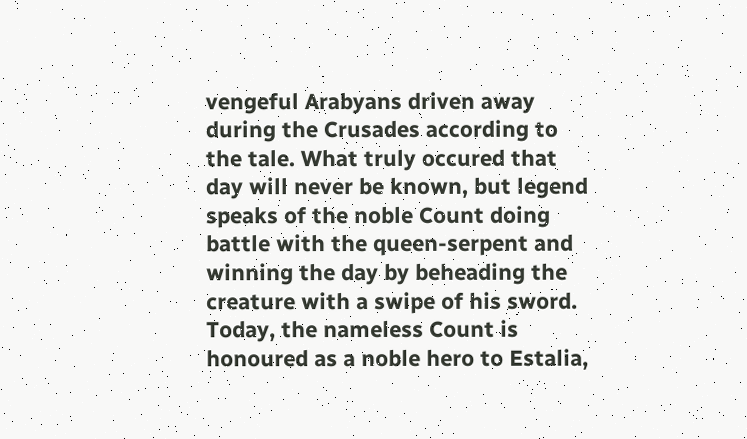vengeful Arabyans driven away during the Crusades according to the tale. What truly occured that day will never be known, but legend speaks of the noble Count doing battle with the queen-serpent and winning the day by beheading the creature with a swipe of his sword. Today, the nameless Count is honoured as a noble hero to Estalia,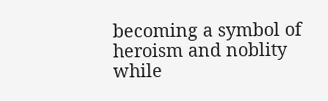becoming a symbol of heroism and noblity while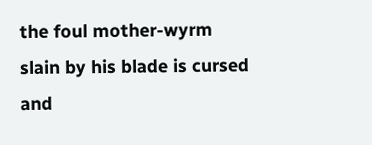the foul mother-wyrm slain by his blade is cursed and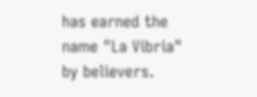has earned the name "La Vibria" by believers.